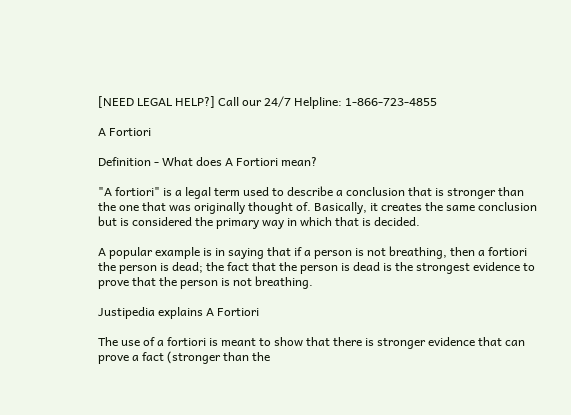[NEED LEGAL HELP?] Call our 24/7 Helpline: 1-866-723-4855

A Fortiori

Definition - What does A Fortiori mean?

"A fortiori" is a legal term used to describe a conclusion that is stronger than the one that was originally thought of. Basically, it creates the same conclusion but is considered the primary way in which that is decided.

A popular example is in saying that if a person is not breathing, then a fortiori the person is dead; the fact that the person is dead is the strongest evidence to prove that the person is not breathing.

Justipedia explains A Fortiori

The use of a fortiori is meant to show that there is stronger evidence that can prove a fact (stronger than the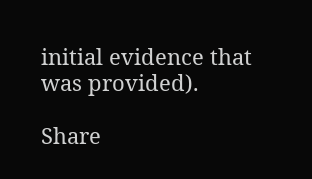initial evidence that was provided).

Share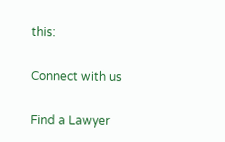this:

Connect with us

Find a Lawyer